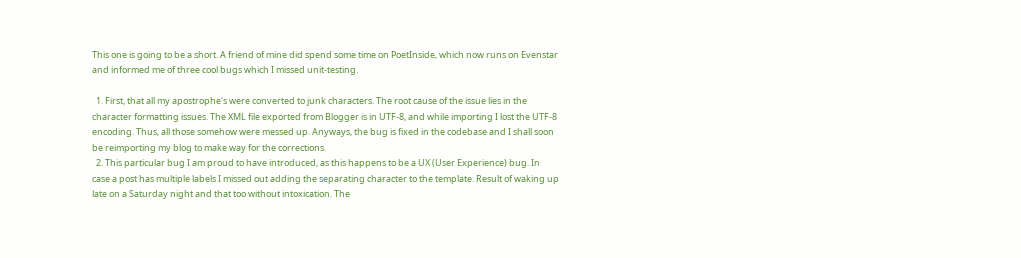This one is going to be a short. A friend of mine did spend some time on PoetInside, which now runs on Evenstar and informed me of three cool bugs which I missed unit-testing.

  1. First, that all my apostrophe's were converted to junk characters. The root cause of the issue lies in the character formatting issues. The XML file exported from Blogger is in UTF-8, and while importing I lost the UTF-8 encoding. Thus, all those somehow were messed up. Anyways, the bug is fixed in the codebase and I shall soon be reimporting my blog to make way for the corrections.
  2. This particular bug I am proud to have introduced, as this happens to be a UX (User Experience) bug. In case a post has multiple labels I missed out adding the separating character to the template. Result of waking up late on a Saturday night and that too without intoxication. The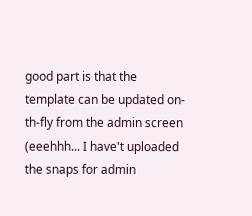good part is that the template can be updated on-th-fly from the admin screen (eeehhh... I have't uploaded the snaps for admin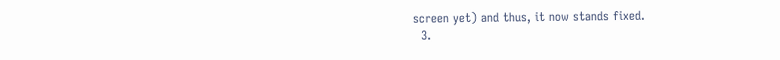screen yet) and thus, it now stands fixed.
  3.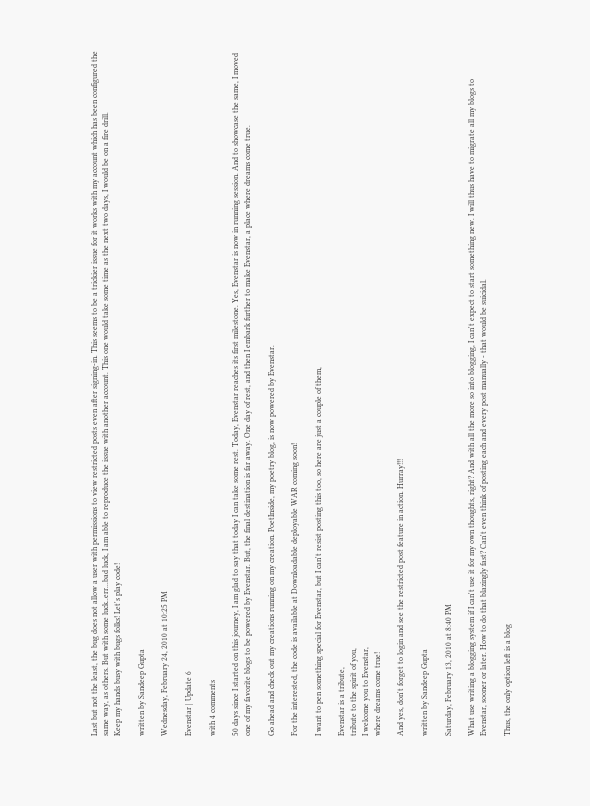Last but not the least, the bug does not allow a user with permissions to view restricted posts even after signing-in. This seems to be a trickier issue for it works with my account which has been configured the same way, as others. But with some luck..err...bad luck, I am able to reproduce the issue with another account. This one would take some time as the next two days, I would be on a fire drill.
Keep my hands busy with bugs folks! Let's play code!

written by Sandeep Gupta

Wednesday, February 24, 2010 at 10:25 PM

Evenstar | Update 6

with 4 comments

50 days since I started on this journey, I am glad to say that today I can take some rest. Today, Evenstar reaches its first milestone. Yes, Evenstar is now in running session. And to showcase the same, I moved one of my favorite blogs to be powered by Evenstar. But, the final destination is far away. One day of rest, and then I embark further to make Evenstar, a place where dreams come true.

Go ahead and check out my creations running on my creation. PoetInside, my poetry blog, is now powered by Evenstar.

For the interested, the code is available at Downloadable deployable WAR coming soon!

I want to pen something special for Evenstar, but I can't resist posting this too, so here are just a couple of them,

Evenstar is a tribute,
tribute to the spirit of you,
I welcome you to Evenstar,
where dreams come true!

And yes, don't forget to login and see the restricted post feature in action. Hurray!!!

written by Sandeep Gupta

Saturday, February 13, 2010 at 8:40 PM

What use writing a blogging system if I can't use it for my own thoughts, right? And with all the more so into blogging, I can't expect to start something new. I will thus have to migrate all my blogs to Evenstar, sooner or later. How to do that blazingly fast? Can't even think of posting each and every post manually - that would be suicidal.

Thus, the only option left is a blog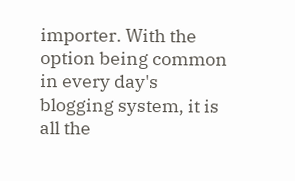importer. With the option being common in every day's blogging system, it is all the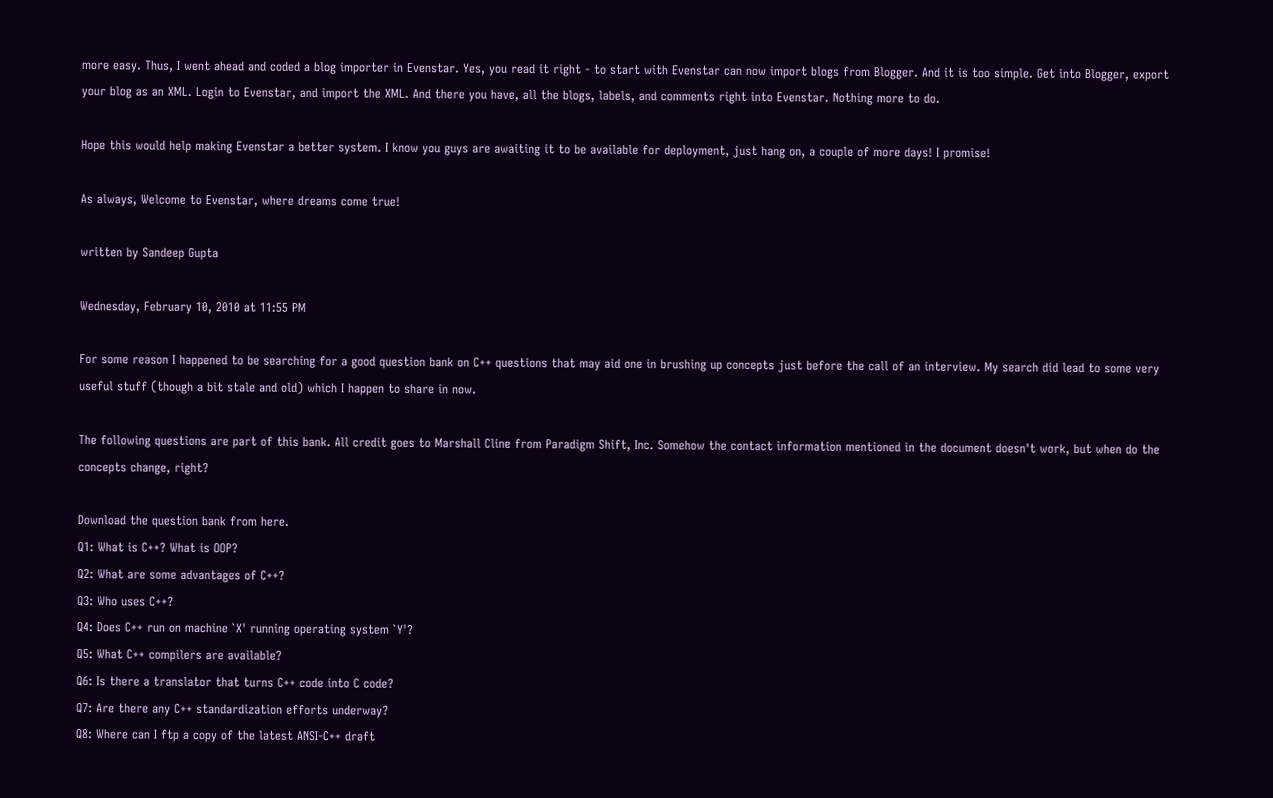more easy. Thus, I went ahead and coded a blog importer in Evenstar. Yes, you read it right - to start with Evenstar can now import blogs from Blogger. And it is too simple. Get into Blogger, export your blog as an XML. Login to Evenstar, and import the XML. And there you have, all the blogs, labels, and comments right into Evenstar. Nothing more to do.

Hope this would help making Evenstar a better system. I know you guys are awaiting it to be available for deployment, just hang on, a couple of more days! I promise!

As always, Welcome to Evenstar, where dreams come true!

written by Sandeep Gupta

Wednesday, February 10, 2010 at 11:55 PM

For some reason I happened to be searching for a good question bank on C++ questions that may aid one in brushing up concepts just before the call of an interview. My search did lead to some very useful stuff (though a bit stale and old) which I happen to share in now.

The following questions are part of this bank. All credit goes to Marshall Cline from Paradigm Shift, Inc. Somehow the contact information mentioned in the document doesn't work, but when do the concepts change, right?

Download the question bank from here.
Q1: What is C++? What is OOP?
Q2: What are some advantages of C++?
Q3: Who uses C++?
Q4: Does C++ run on machine `X' running operating system `Y'?
Q5: What C++ compilers are available?
Q6: Is there a translator that turns C++ code into C code?
Q7: Are there any C++ standardization efforts underway?
Q8: Where can I ftp a copy of the latest ANSI-C++ draft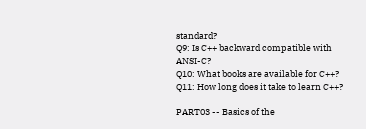standard?
Q9: Is C++ backward compatible with ANSI-C?
Q10: What books are available for C++?
Q11: How long does it take to learn C++?

PART03 -- Basics of the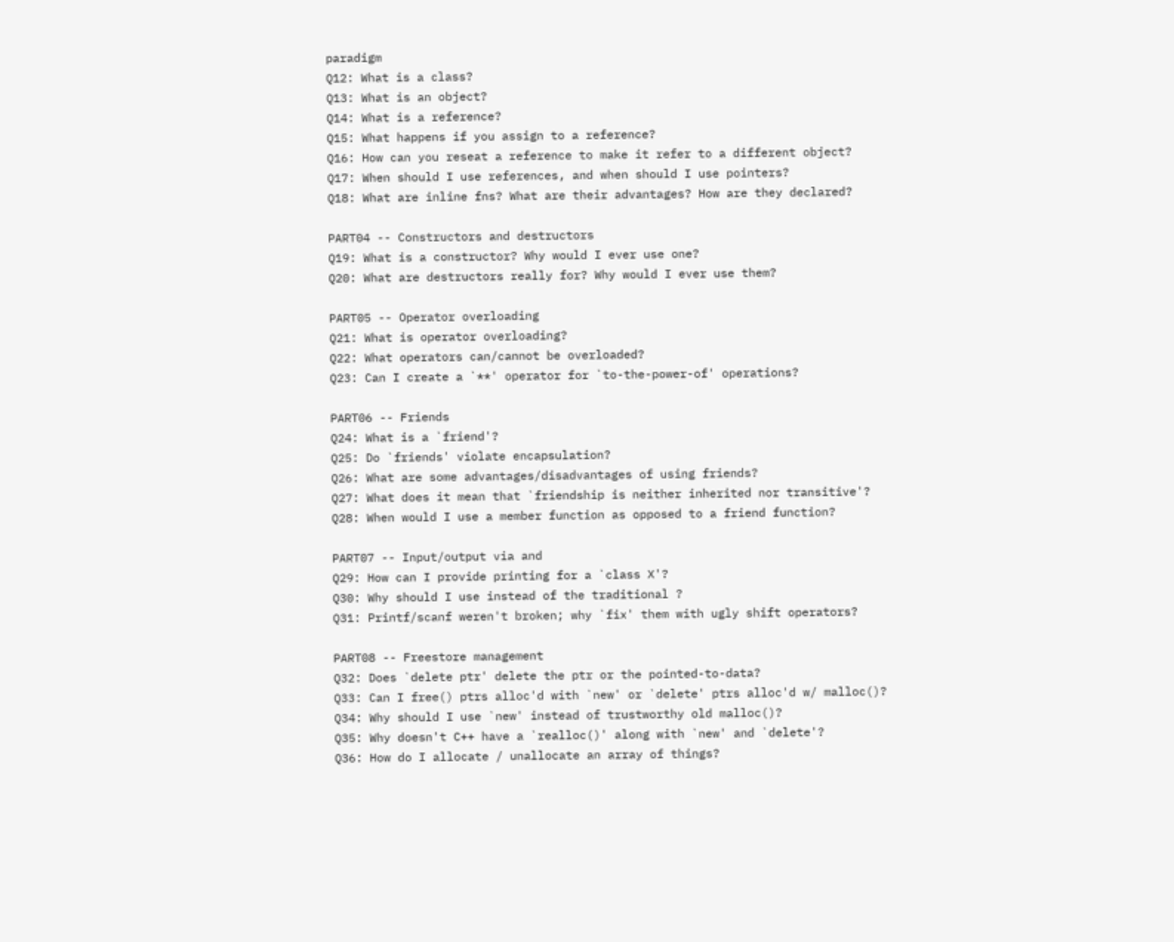paradigm
Q12: What is a class?
Q13: What is an object?
Q14: What is a reference?
Q15: What happens if you assign to a reference?
Q16: How can you reseat a reference to make it refer to a different object?
Q17: When should I use references, and when should I use pointers?
Q18: What are inline fns? What are their advantages? How are they declared?

PART04 -- Constructors and destructors
Q19: What is a constructor? Why would I ever use one?
Q20: What are destructors really for? Why would I ever use them?

PART05 -- Operator overloading
Q21: What is operator overloading?
Q22: What operators can/cannot be overloaded?
Q23: Can I create a `**' operator for `to-the-power-of' operations?

PART06 -- Friends
Q24: What is a `friend'?
Q25: Do `friends' violate encapsulation?
Q26: What are some advantages/disadvantages of using friends?
Q27: What does it mean that `friendship is neither inherited nor transitive'?
Q28: When would I use a member function as opposed to a friend function?

PART07 -- Input/output via and
Q29: How can I provide printing for a `class X'?
Q30: Why should I use instead of the traditional ?
Q31: Printf/scanf weren't broken; why `fix' them with ugly shift operators?

PART08 -- Freestore management
Q32: Does `delete ptr' delete the ptr or the pointed-to-data?
Q33: Can I free() ptrs alloc'd with `new' or `delete' ptrs alloc'd w/ malloc()?
Q34: Why should I use `new' instead of trustworthy old malloc()?
Q35: Why doesn't C++ have a `realloc()' along with `new' and `delete'?
Q36: How do I allocate / unallocate an array of things?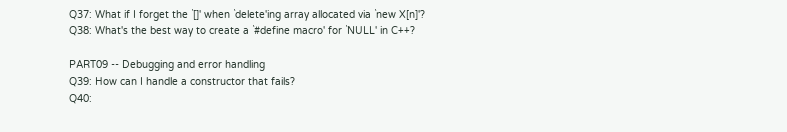Q37: What if I forget the `[]' when `delete'ing array allocated via `new X[n]'?
Q38: What's the best way to create a `#define macro' for `NULL' in C++?

PART09 -- Debugging and error handling
Q39: How can I handle a constructor that fails?
Q40: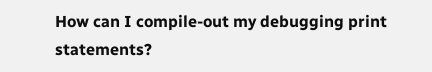How can I compile-out my debugging print statements?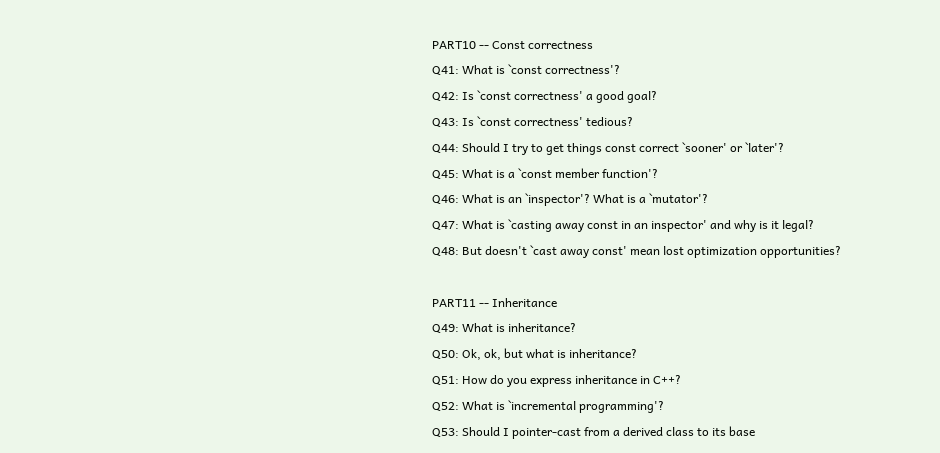PART10 -- Const correctness
Q41: What is `const correctness'?
Q42: Is `const correctness' a good goal?
Q43: Is `const correctness' tedious?
Q44: Should I try to get things const correct `sooner' or `later'?
Q45: What is a `const member function'?
Q46: What is an `inspector'? What is a `mutator'?
Q47: What is `casting away const in an inspector' and why is it legal?
Q48: But doesn't `cast away const' mean lost optimization opportunities?

PART11 -- Inheritance
Q49: What is inheritance?
Q50: Ok, ok, but what is inheritance?
Q51: How do you express inheritance in C++?
Q52: What is `incremental programming'?
Q53: Should I pointer-cast from a derived class to its base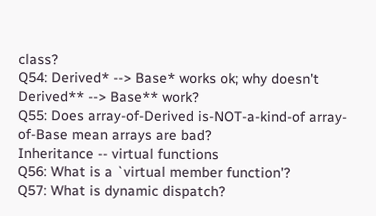class?
Q54: Derived* --> Base* works ok; why doesn't Derived** --> Base** work?
Q55: Does array-of-Derived is-NOT-a-kind-of array-of-Base mean arrays are bad?
Inheritance -- virtual functions
Q56: What is a `virtual member function'?
Q57: What is dynamic dispatch?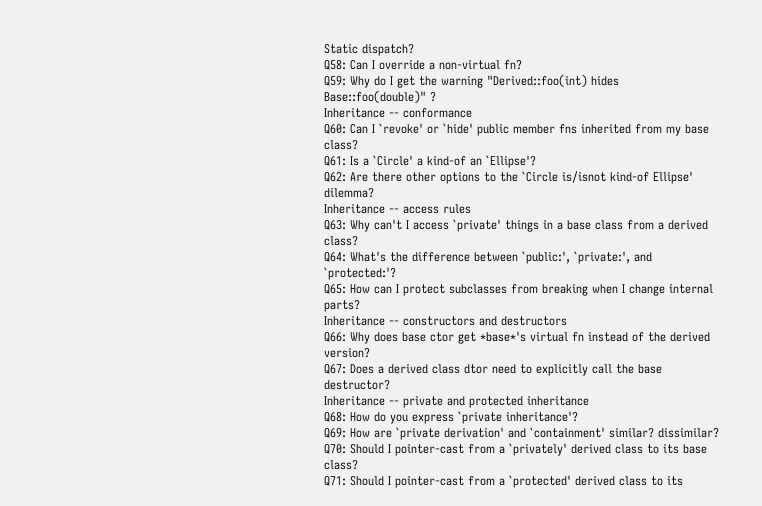Static dispatch?
Q58: Can I override a non-virtual fn?
Q59: Why do I get the warning "Derived::foo(int) hides Base::foo(double)" ?
Inheritance -- conformance
Q60: Can I `revoke' or `hide' public member fns inherited from my base class?
Q61: Is a `Circle' a kind-of an `Ellipse'?
Q62: Are there other options to the `Circle is/isnot kind-of Ellipse' dilemma?
Inheritance -- access rules
Q63: Why can't I access `private' things in a base class from a derived class?
Q64: What's the difference between `public:', `private:', and `protected:'?
Q65: How can I protect subclasses from breaking when I change internal parts?
Inheritance -- constructors and destructors
Q66: Why does base ctor get *base*'s virtual fn instead of the derived version?
Q67: Does a derived class dtor need to explicitly call the base destructor?
Inheritance -- private and protected inheritance
Q68: How do you express `private inheritance'?
Q69: How are `private derivation' and `containment' similar? dissimilar?
Q70: Should I pointer-cast from a `privately' derived class to its base class?
Q71: Should I pointer-cast from a `protected' derived class to its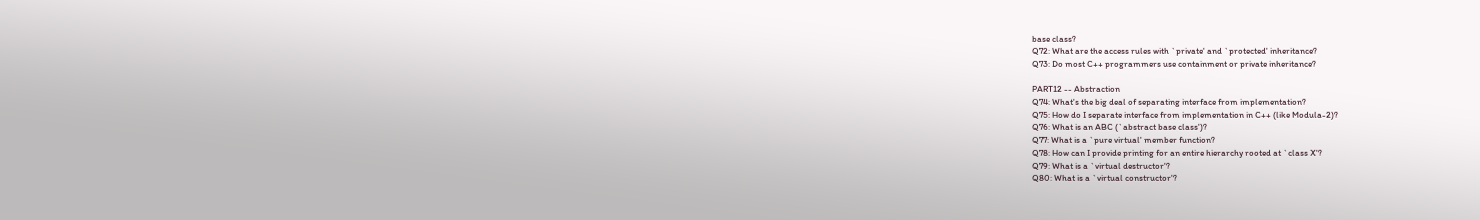base class?
Q72: What are the access rules with `private' and `protected' inheritance?
Q73: Do most C++ programmers use containment or private inheritance?

PART12 -- Abstraction
Q74: What's the big deal of separating interface from implementation?
Q75: How do I separate interface from implementation in C++ (like Modula-2)?
Q76: What is an ABC (`abstract base class')?
Q77: What is a `pure virtual' member function?
Q78: How can I provide printing for an entire hierarchy rooted at `class X'?
Q79: What is a `virtual destructor'?
Q80: What is a `virtual constructor'?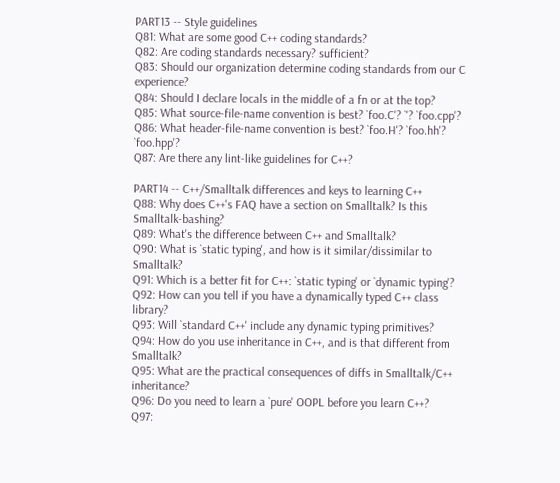PART13 -- Style guidelines
Q81: What are some good C++ coding standards?
Q82: Are coding standards necessary? sufficient?
Q83: Should our organization determine coding standards from our C experience?
Q84: Should I declare locals in the middle of a fn or at the top?
Q85: What source-file-name convention is best? `foo.C'? `'? `foo.cpp'?
Q86: What header-file-name convention is best? `foo.H'? `foo.hh'? `foo.hpp'?
Q87: Are there any lint-like guidelines for C++?

PART14 -- C++/Smalltalk differences and keys to learning C++
Q88: Why does C++'s FAQ have a section on Smalltalk? Is this Smalltalk-bashing?
Q89: What's the difference between C++ and Smalltalk?
Q90: What is `static typing', and how is it similar/dissimilar to Smalltalk?
Q91: Which is a better fit for C++: `static typing' or `dynamic typing'?
Q92: How can you tell if you have a dynamically typed C++ class library?
Q93: Will `standard C++' include any dynamic typing primitives?
Q94: How do you use inheritance in C++, and is that different from Smalltalk?
Q95: What are the practical consequences of diffs in Smalltalk/C++ inheritance?
Q96: Do you need to learn a `pure' OOPL before you learn C++?
Q97: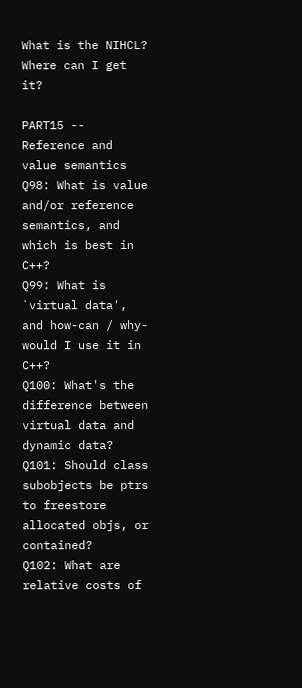What is the NIHCL? Where can I get it?

PART15 -- Reference and value semantics
Q98: What is value and/or reference semantics, and which is best in C++?
Q99: What is `virtual data', and how-can / why-would I use it in C++?
Q100: What's the difference between virtual data and dynamic data?
Q101: Should class subobjects be ptrs to freestore allocated objs, or contained?
Q102: What are relative costs of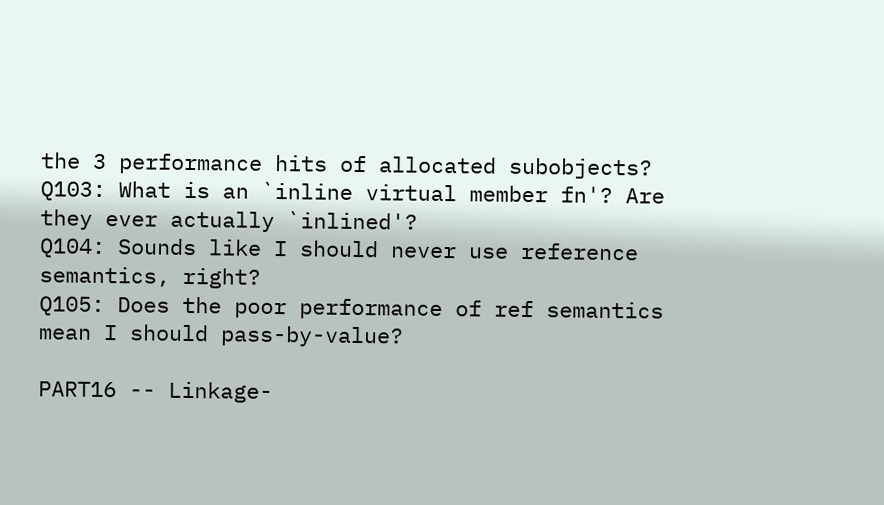the 3 performance hits of allocated subobjects?
Q103: What is an `inline virtual member fn'? Are they ever actually `inlined'?
Q104: Sounds like I should never use reference semantics, right?
Q105: Does the poor performance of ref semantics mean I should pass-by-value?

PART16 -- Linkage-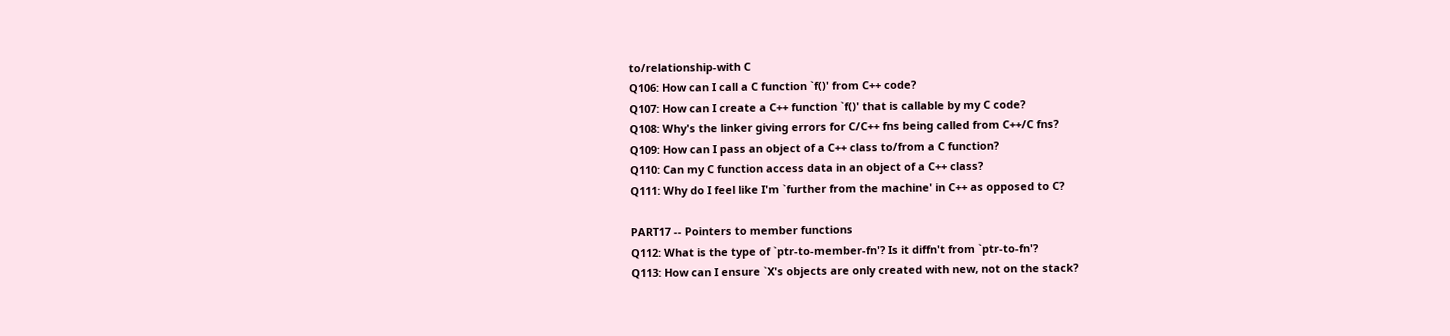to/relationship-with C
Q106: How can I call a C function `f()' from C++ code?
Q107: How can I create a C++ function `f()' that is callable by my C code?
Q108: Why's the linker giving errors for C/C++ fns being called from C++/C fns?
Q109: How can I pass an object of a C++ class to/from a C function?
Q110: Can my C function access data in an object of a C++ class?
Q111: Why do I feel like I'm `further from the machine' in C++ as opposed to C?

PART17 -- Pointers to member functions
Q112: What is the type of `ptr-to-member-fn'? Is it diffn't from `ptr-to-fn'?
Q113: How can I ensure `X's objects are only created with new, not on the stack?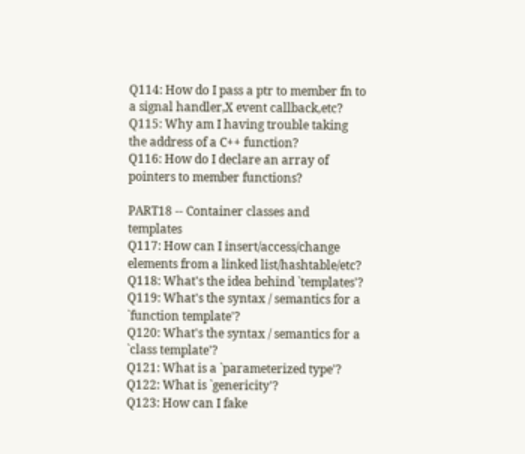Q114: How do I pass a ptr to member fn to a signal handler,X event callback,etc?
Q115: Why am I having trouble taking the address of a C++ function?
Q116: How do I declare an array of pointers to member functions?

PART18 -- Container classes and templates
Q117: How can I insert/access/change elements from a linked list/hashtable/etc?
Q118: What's the idea behind `templates'?
Q119: What's the syntax / semantics for a `function template'?
Q120: What's the syntax / semantics for a `class template'?
Q121: What is a `parameterized type'?
Q122: What is `genericity'?
Q123: How can I fake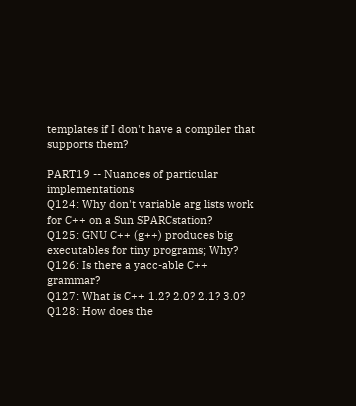templates if I don't have a compiler that supports them?

PART19 -- Nuances of particular implementations
Q124: Why don't variable arg lists work for C++ on a Sun SPARCstation?
Q125: GNU C++ (g++) produces big executables for tiny programs; Why?
Q126: Is there a yacc-able C++ grammar?
Q127: What is C++ 1.2? 2.0? 2.1? 3.0?
Q128: How does the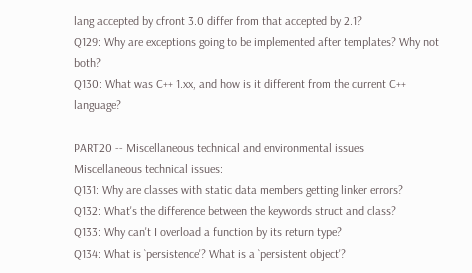lang accepted by cfront 3.0 differ from that accepted by 2.1?
Q129: Why are exceptions going to be implemented after templates? Why not both?
Q130: What was C++ 1.xx, and how is it different from the current C++ language?

PART20 -- Miscellaneous technical and environmental issues
Miscellaneous technical issues:
Q131: Why are classes with static data members getting linker errors?
Q132: What's the difference between the keywords struct and class?
Q133: Why can't I overload a function by its return type?
Q134: What is `persistence'? What is a `persistent object'?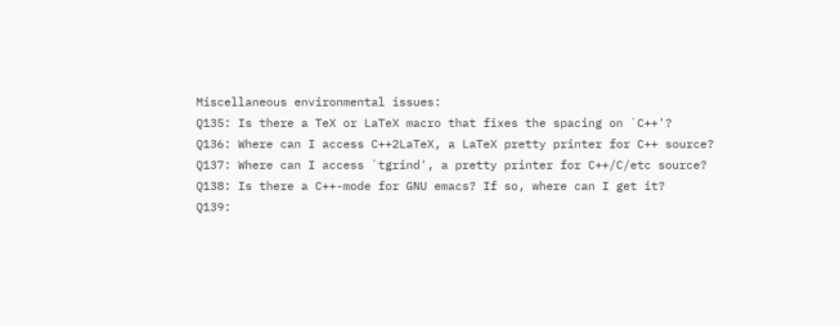Miscellaneous environmental issues:
Q135: Is there a TeX or LaTeX macro that fixes the spacing on `C++'?
Q136: Where can I access C++2LaTeX, a LaTeX pretty printer for C++ source?
Q137: Where can I access `tgrind', a pretty printer for C++/C/etc source?
Q138: Is there a C++-mode for GNU emacs? If so, where can I get it?
Q139: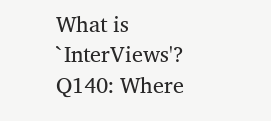What is `InterViews'?
Q140: Where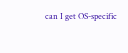can I get OS-specific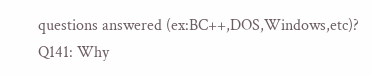questions answered (ex:BC++,DOS,Windows,etc)?
Q141: Why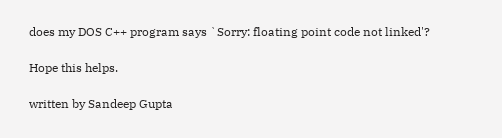does my DOS C++ program says `Sorry: floating point code not linked'?

Hope this helps.

written by Sandeep Gupta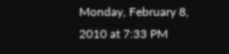Monday, February 8, 2010 at 7:33 PM